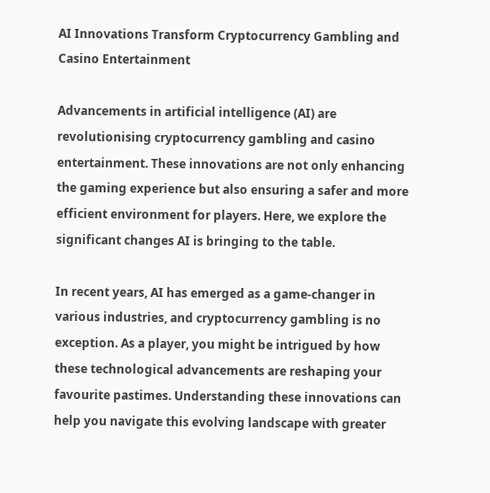AI Innovations Transform Cryptocurrency Gambling and Casino Entertainment

Advancements in artificial intelligence (AI) are revolutionising cryptocurrency gambling and casino entertainment. These innovations are not only enhancing the gaming experience but also ensuring a safer and more efficient environment for players. Here, we explore the significant changes AI is bringing to the table.

In recent years, AI has emerged as a game-changer in various industries, and cryptocurrency gambling is no exception. As a player, you might be intrigued by how these technological advancements are reshaping your favourite pastimes. Understanding these innovations can help you navigate this evolving landscape with greater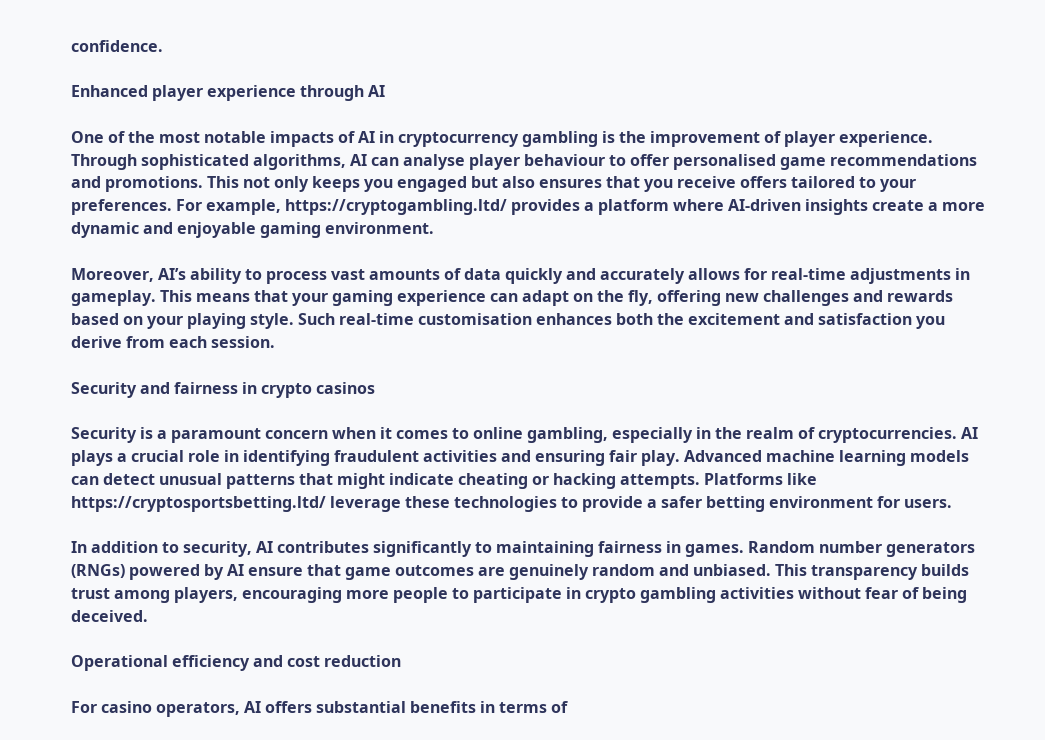confidence.

Enhanced player experience through AI

One of the most notable impacts of AI in cryptocurrency gambling is the improvement of player experience. Through sophisticated algorithms, AI can analyse player behaviour to offer personalised game recommendations and promotions. This not only keeps you engaged but also ensures that you receive offers tailored to your preferences. For example, https://cryptogambling.ltd/ provides a platform where AI-driven insights create a more dynamic and enjoyable gaming environment.

Moreover, AI’s ability to process vast amounts of data quickly and accurately allows for real-time adjustments in gameplay. This means that your gaming experience can adapt on the fly, offering new challenges and rewards based on your playing style. Such real-time customisation enhances both the excitement and satisfaction you derive from each session.

Security and fairness in crypto casinos

Security is a paramount concern when it comes to online gambling, especially in the realm of cryptocurrencies. AI plays a crucial role in identifying fraudulent activities and ensuring fair play. Advanced machine learning models can detect unusual patterns that might indicate cheating or hacking attempts. Platforms like https://cryptosportsbetting.ltd/ leverage these technologies to provide a safer betting environment for users.

In addition to security, AI contributes significantly to maintaining fairness in games. Random number generators (RNGs) powered by AI ensure that game outcomes are genuinely random and unbiased. This transparency builds trust among players, encouraging more people to participate in crypto gambling activities without fear of being deceived.

Operational efficiency and cost reduction

For casino operators, AI offers substantial benefits in terms of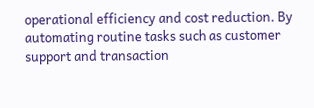operational efficiency and cost reduction. By automating routine tasks such as customer support and transaction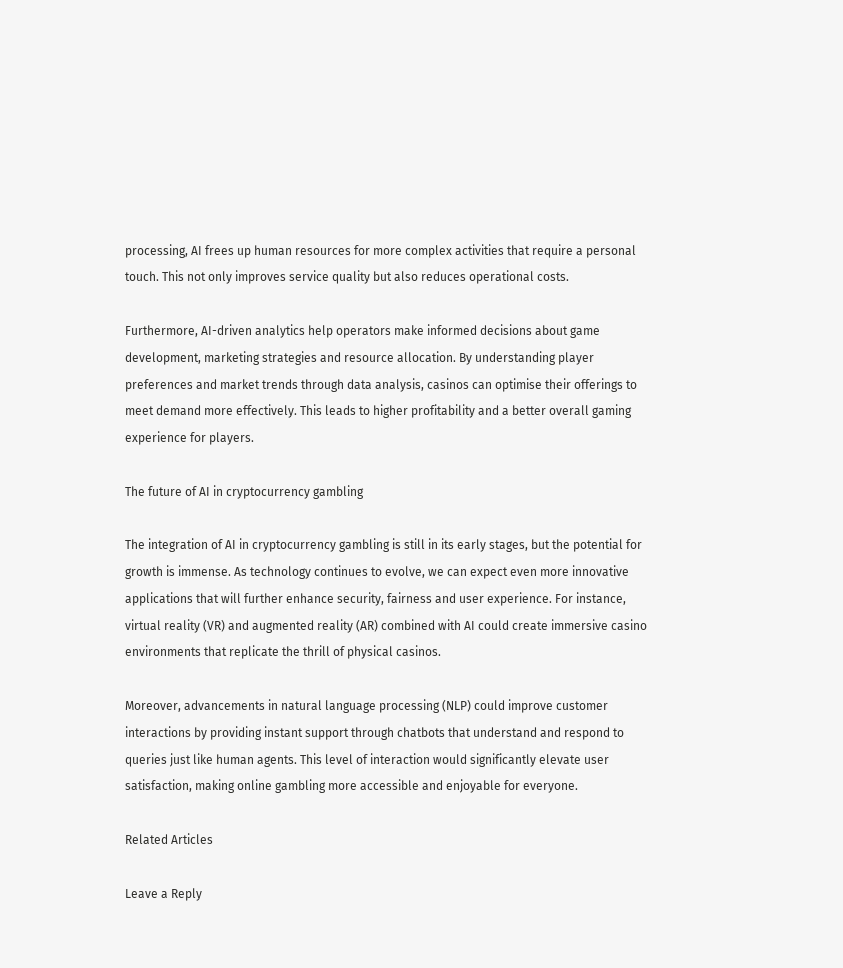processing, AI frees up human resources for more complex activities that require a personal touch. This not only improves service quality but also reduces operational costs.

Furthermore, AI-driven analytics help operators make informed decisions about game development, marketing strategies and resource allocation. By understanding player preferences and market trends through data analysis, casinos can optimise their offerings to meet demand more effectively. This leads to higher profitability and a better overall gaming experience for players.

The future of AI in cryptocurrency gambling

The integration of AI in cryptocurrency gambling is still in its early stages, but the potential for growth is immense. As technology continues to evolve, we can expect even more innovative applications that will further enhance security, fairness and user experience. For instance, virtual reality (VR) and augmented reality (AR) combined with AI could create immersive casino environments that replicate the thrill of physical casinos.

Moreover, advancements in natural language processing (NLP) could improve customer interactions by providing instant support through chatbots that understand and respond to queries just like human agents. This level of interaction would significantly elevate user satisfaction, making online gambling more accessible and enjoyable for everyone.

Related Articles

Leave a Reply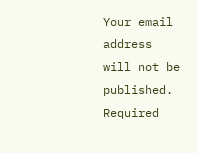Your email address will not be published. Required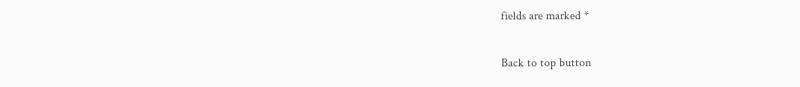fields are marked *

Back to top button